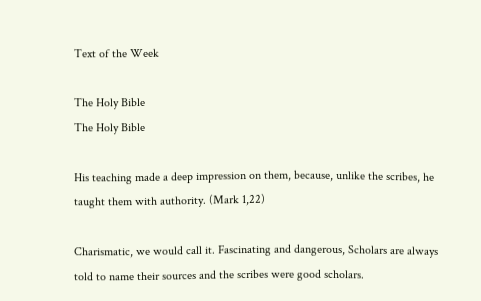Text of the Week

The Holy Bible
The Holy Bible

His teaching made a deep impression on them, because, unlike the scribes, he taught them with authority. (Mark 1,22)

Charismatic, we would call it. Fascinating and dangerous, Scholars are always told to name their sources and the scribes were good scholars.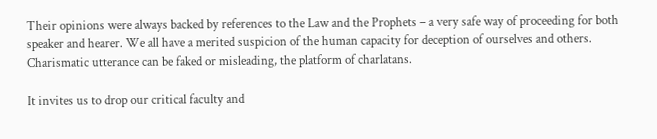Their opinions were always backed by references to the Law and the Prophets – a very safe way of proceeding for both speaker and hearer. We all have a merited suspicion of the human capacity for deception of ourselves and others. Charismatic utterance can be faked or misleading, the platform of charlatans.

It invites us to drop our critical faculty and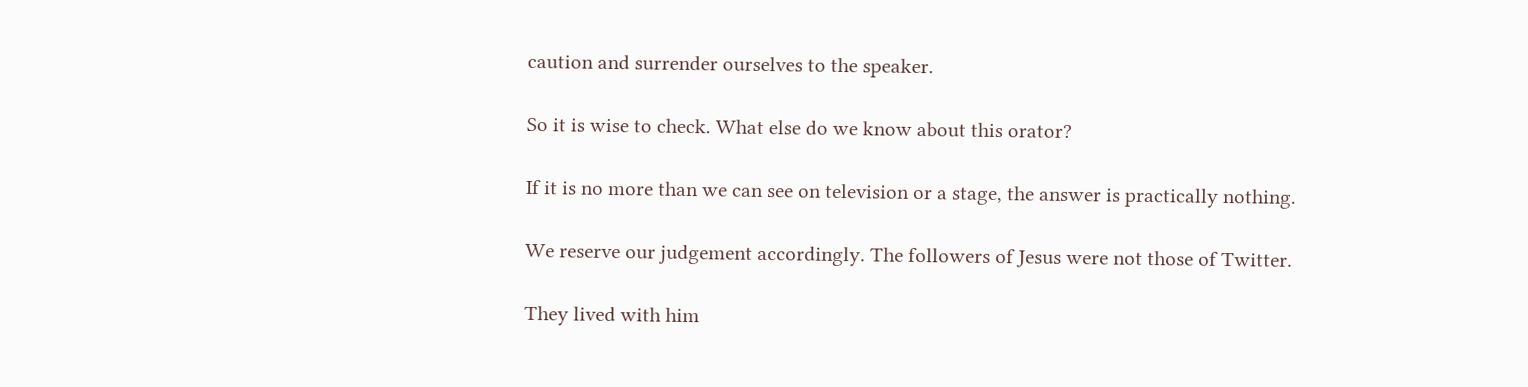caution and surrender ourselves to the speaker.

So it is wise to check. What else do we know about this orator?

If it is no more than we can see on television or a stage, the answer is practically nothing.

We reserve our judgement accordingly. The followers of Jesus were not those of Twitter.

They lived with him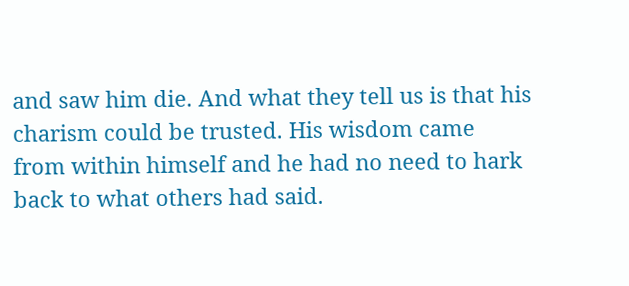and saw him die. And what they tell us is that his charism could be trusted. His wisdom came from within himself and he had no need to hark back to what others had said.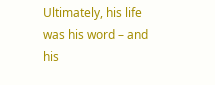Ultimately, his life was his word – and his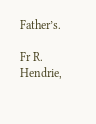Father’s.

Fr R. Hendrie,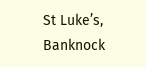St Luke’s, Banknock